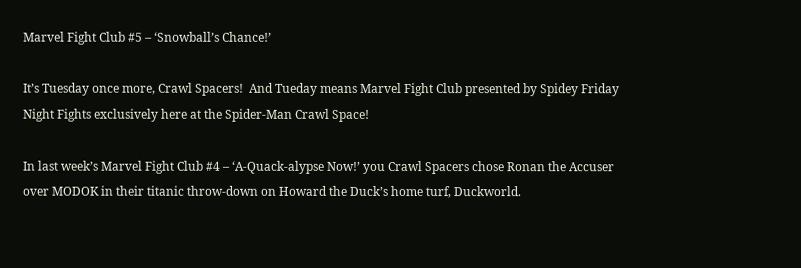Marvel Fight Club #5 – ‘Snowball’s Chance!’

It’s Tuesday once more, Crawl Spacers!  And Tueday means Marvel Fight Club presented by Spidey Friday Night Fights exclusively here at the Spider-Man Crawl Space!

In last week’s Marvel Fight Club #4 – ‘A-Quack-alypse Now!’ you Crawl Spacers chose Ronan the Accuser over MODOK in their titanic throw-down on Howard the Duck’s home turf, Duckworld.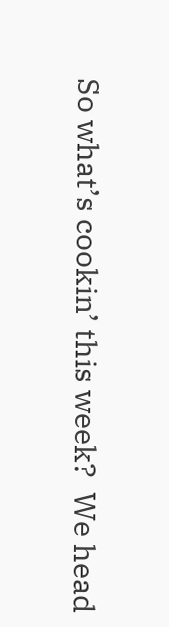So what’s cookin’ this week?  We head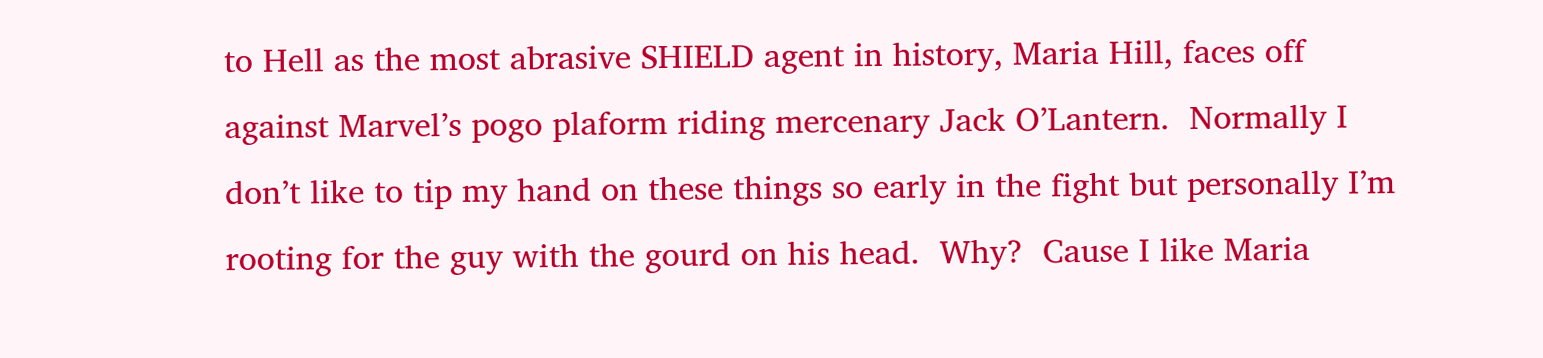to Hell as the most abrasive SHIELD agent in history, Maria Hill, faces off against Marvel’s pogo plaform riding mercenary Jack O’Lantern.  Normally I don’t like to tip my hand on these things so early in the fight but personally I’m rooting for the guy with the gourd on his head.  Why?  Cause I like Maria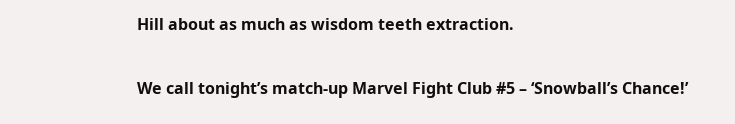Hill about as much as wisdom teeth extraction.

We call tonight’s match-up Marvel Fight Club #5 – ‘Snowball’s Chance!’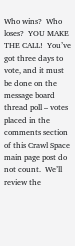Who wins?  Who loses?  YOU MAKE THE CALL!  You’ve got three days to vote, and it must be done on the message board thread poll – votes placed in the comments section of this Crawl Space main page post do not count.  We’ll review the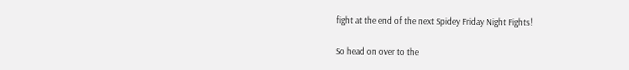fight at the end of the next Spidey Friday Night Fights!

So head on over to the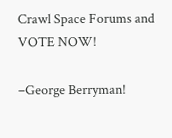Crawl Space Forums and VOTE NOW!

–George Berryman!